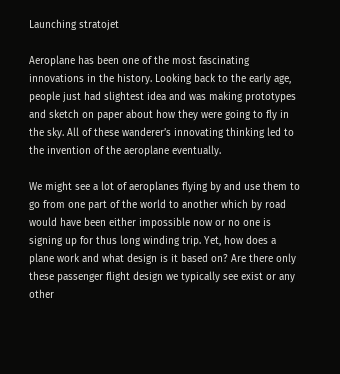Launching stratojet

Aeroplane has been one of the most fascinating innovations in the history. Looking back to the early age, people just had slightest idea and was making prototypes and sketch on paper about how they were going to fly in the sky. All of these wanderer’s innovating thinking led to the invention of the aeroplane eventually.

We might see a lot of aeroplanes flying by and use them to go from one part of the world to another which by road would have been either impossible now or no one is signing up for thus long winding trip. Yet, how does a plane work and what design is it based on? Are there only these passenger flight design we typically see exist or any other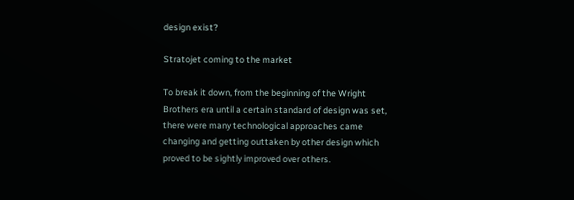design exist?

Stratojet coming to the market

To break it down, from the beginning of the Wright Brothers era until a certain standard of design was set, there were many technological approaches came changing and getting outtaken by other design which proved to be sightly improved over others.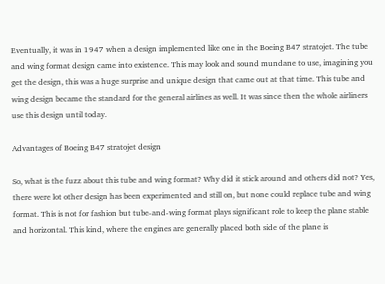Eventually, it was in 1947 when a design implemented like one in the Boeing B47 stratojet. The tube and wing format design came into existence. This may look and sound mundane to use, imagining you get the design, this was a huge surprise and unique design that came out at that time. This tube and wing design became the standard for the general airlines as well. It was since then the whole airliners use this design until today.

Advantages of Boeing B47 stratojet design

So, what is the fuzz about this tube and wing format? Why did it stick around and others did not? Yes, there were lot other design has been experimented and still on, but none could replace tube and wing format. This is not for fashion but tube-and-wing format plays significant role to keep the plane stable and horizontal. This kind, where the engines are generally placed both side of the plane is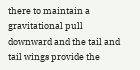there to maintain a gravitational pull downward and the tail and tail wings provide the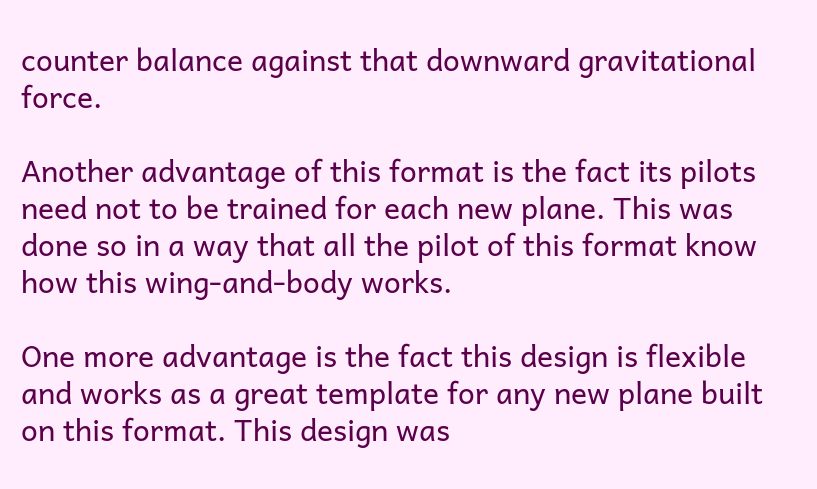counter balance against that downward gravitational force.

Another advantage of this format is the fact its pilots need not to be trained for each new plane. This was done so in a way that all the pilot of this format know how this wing-and-body works.

One more advantage is the fact this design is flexible and works as a great template for any new plane built on this format. This design was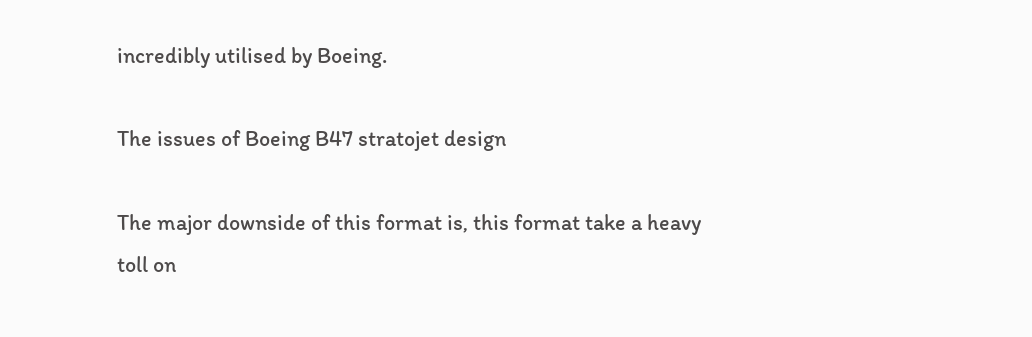incredibly utilised by Boeing.

The issues of Boeing B47 stratojet design

The major downside of this format is, this format take a heavy toll on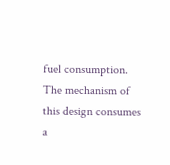fuel consumption. The mechanism of this design consumes a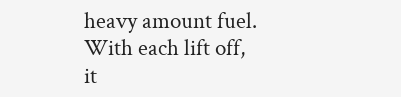heavy amount fuel. With each lift off, it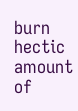burn hectic amount of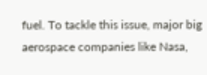fuel. To tackle this issue, major big aerospace companies like Nasa,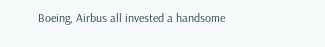Boeing, Airbus all invested a handsome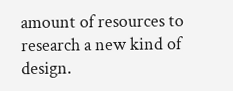amount of resources to research a new kind of design.